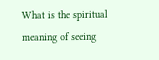What is the spiritual meaning of seeing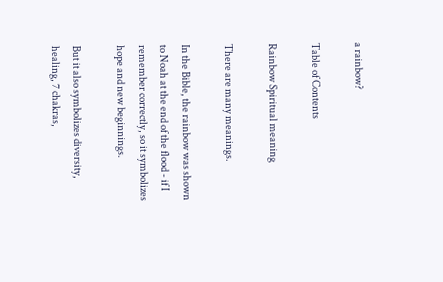a rainbow?

Table of Contents

Rainbow Spiritual meaning

There are many meanings.

In the Bible, the rainbow was shown to Noah at the end of the flood - if I remember correctly, so it symbolizes hope and new beginnings.

But it also symbolizes diversity, healing, 7 chakras,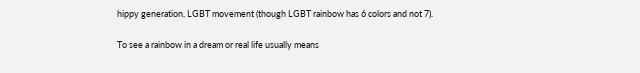hippy generation, LGBT movement (though LGBT rainbow has 6 colors and not 7).

To see a rainbow in a dream or real life usually means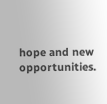hope and new opportunities.